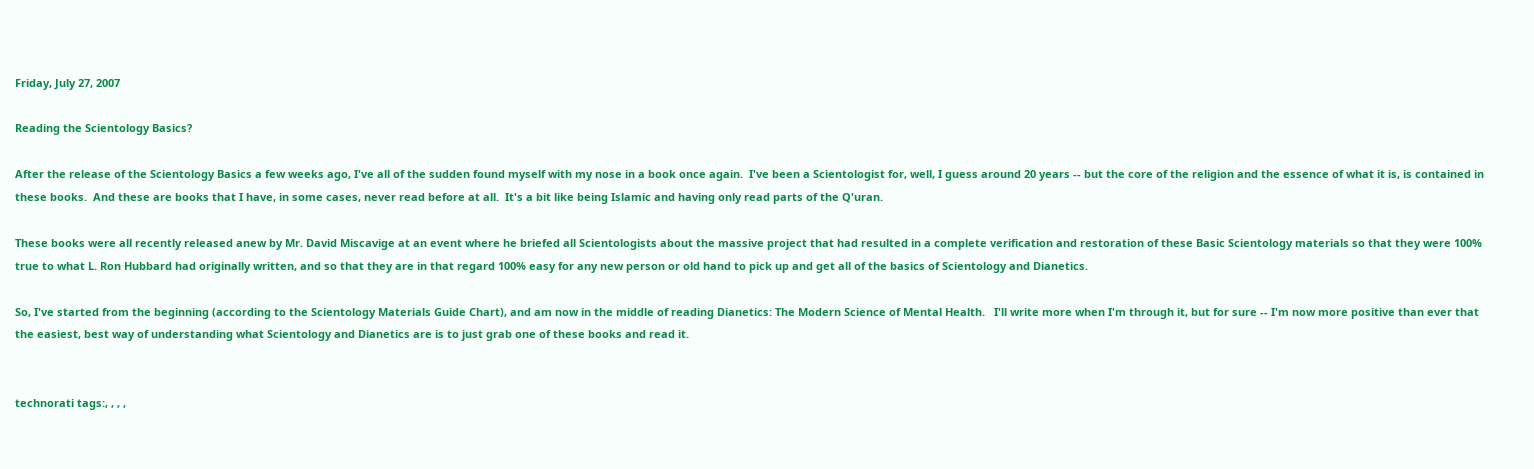Friday, July 27, 2007

Reading the Scientology Basics?

After the release of the Scientology Basics a few weeks ago, I've all of the sudden found myself with my nose in a book once again.  I've been a Scientologist for, well, I guess around 20 years -- but the core of the religion and the essence of what it is, is contained in these books.  And these are books that I have, in some cases, never read before at all.  It's a bit like being Islamic and having only read parts of the Q'uran.

These books were all recently released anew by Mr. David Miscavige at an event where he briefed all Scientologists about the massive project that had resulted in a complete verification and restoration of these Basic Scientology materials so that they were 100% true to what L. Ron Hubbard had originally written, and so that they are in that regard 100% easy for any new person or old hand to pick up and get all of the basics of Scientology and Dianetics.

So, I've started from the beginning (according to the Scientology Materials Guide Chart), and am now in the middle of reading Dianetics: The Modern Science of Mental Health.   I'll write more when I'm through it, but for sure -- I'm now more positive than ever that the easiest, best way of understanding what Scientology and Dianetics are is to just grab one of these books and read it.


technorati tags:, , , ,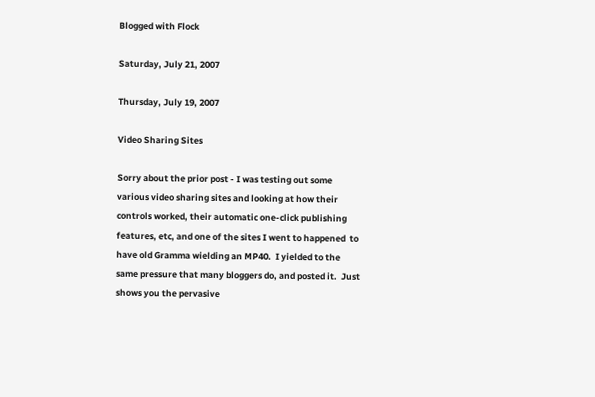Blogged with Flock

Saturday, July 21, 2007

Thursday, July 19, 2007

Video Sharing Sites

Sorry about the prior post - I was testing out some various video sharing sites and looking at how their controls worked, their automatic one-click publishing features, etc, and one of the sites I went to happened  to have old Gramma wielding an MP40.  I yielded to the same pressure that many bloggers do, and posted it.  Just shows you the pervasive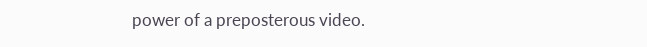power of a preposterous video.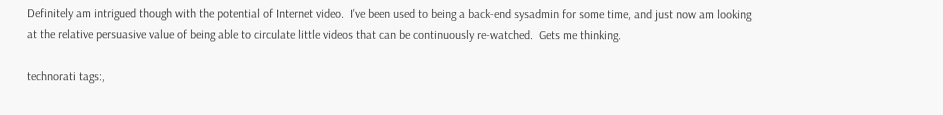Definitely am intrigued though with the potential of Internet video.  I've been used to being a back-end sysadmin for some time, and just now am looking at the relative persuasive value of being able to circulate little videos that can be continuously re-watched.  Gets me thinking.

technorati tags:,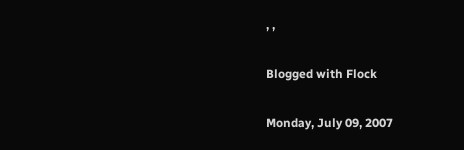, ,

Blogged with Flock

Monday, July 09, 2007